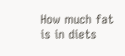How much fat is in diets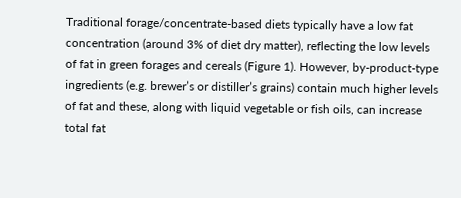Traditional forage/concentrate-based diets typically have a low fat concentration (around 3% of diet dry matter), reflecting the low levels of fat in green forages and cereals (Figure 1). However, by-product-type ingredients (e.g. brewer’s or distiller’s grains) contain much higher levels of fat and these, along with liquid vegetable or fish oils, can increase total fat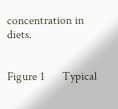concentration in diets.


Figure 1      Typical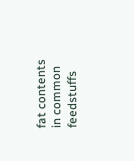fat contents in common feedstuffs